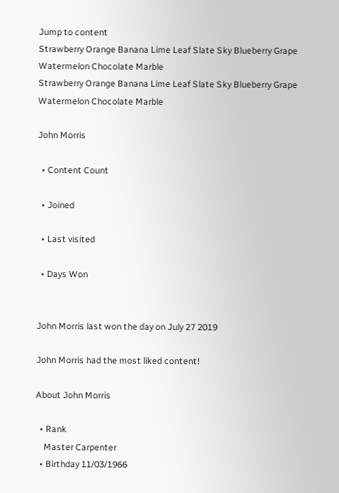Jump to content
Strawberry Orange Banana Lime Leaf Slate Sky Blueberry Grape Watermelon Chocolate Marble
Strawberry Orange Banana Lime Leaf Slate Sky Blueberry Grape Watermelon Chocolate Marble

John Morris

  • Content Count

  • Joined

  • Last visited

  • Days Won


John Morris last won the day on July 27 2019

John Morris had the most liked content!

About John Morris

  • Rank
    Master Carpenter
  • Birthday 11/03/1966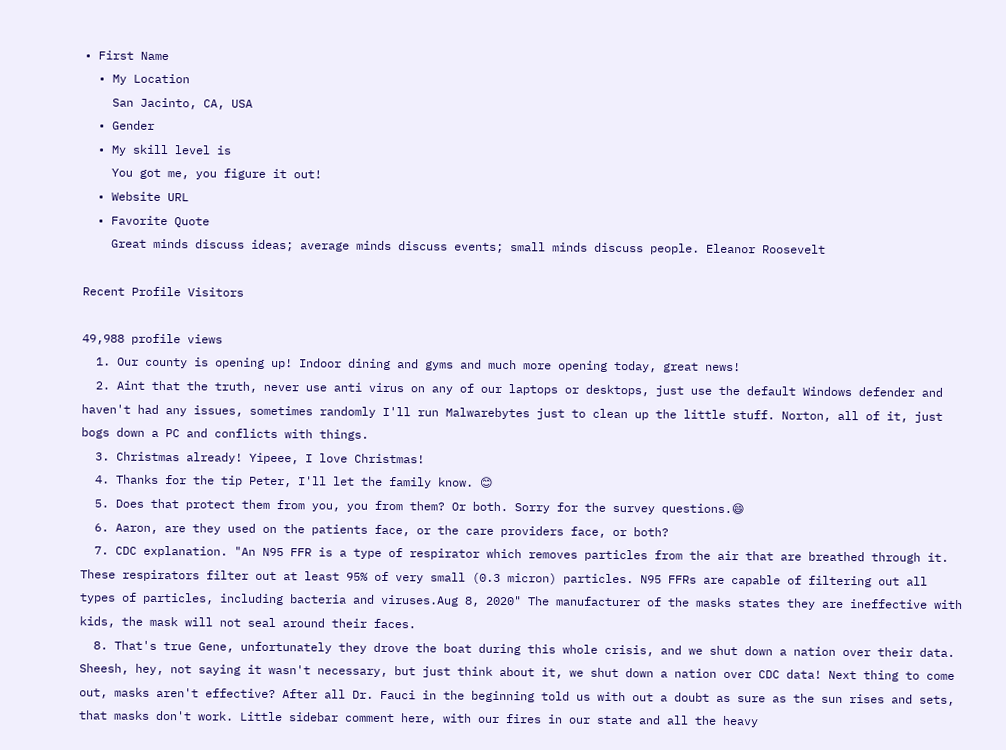• First Name
  • My Location
    San Jacinto, CA, USA
  • Gender
  • My skill level is
    You got me, you figure it out!
  • Website URL
  • Favorite Quote
    Great minds discuss ideas; average minds discuss events; small minds discuss people. Eleanor Roosevelt

Recent Profile Visitors

49,988 profile views
  1. Our county is opening up! Indoor dining and gyms and much more opening today, great news!
  2. Aint that the truth, never use anti virus on any of our laptops or desktops, just use the default Windows defender and haven't had any issues, sometimes randomly I'll run Malwarebytes just to clean up the little stuff. Norton, all of it, just bogs down a PC and conflicts with things.
  3. Christmas already! Yipeee, I love Christmas!
  4. Thanks for the tip Peter, I'll let the family know. 😊
  5. Does that protect them from you, you from them? Or both. Sorry for the survey questions.😄
  6. Aaron, are they used on the patients face, or the care providers face, or both?
  7. CDC explanation. "An N95 FFR is a type of respirator which removes particles from the air that are breathed through it. These respirators filter out at least 95% of very small (0.3 micron) particles. N95 FFRs are capable of filtering out all types of particles, including bacteria and viruses.Aug 8, 2020" The manufacturer of the masks states they are ineffective with kids, the mask will not seal around their faces.
  8. That's true Gene, unfortunately they drove the boat during this whole crisis, and we shut down a nation over their data. Sheesh, hey, not saying it wasn't necessary, but just think about it, we shut down a nation over CDC data! Next thing to come out, masks aren't effective? After all Dr. Fauci in the beginning told us with out a doubt as sure as the sun rises and sets, that masks don't work. Little sidebar comment here, with our fires in our state and all the heavy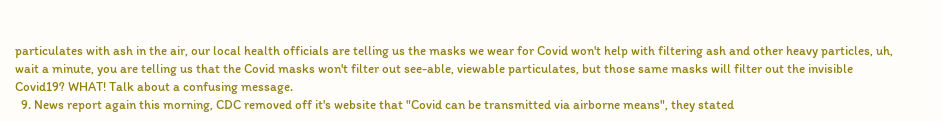particulates with ash in the air, our local health officials are telling us the masks we wear for Covid won't help with filtering ash and other heavy particles, uh, wait a minute, you are telling us that the Covid masks won't filter out see-able, viewable particulates, but those same masks will filter out the invisible Covid19? WHAT! Talk about a confusing message.
  9. News report again this morning, CDC removed off it's website that "Covid can be transmitted via airborne means", they stated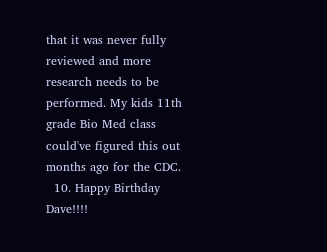that it was never fully reviewed and more research needs to be performed. My kids 11th grade Bio Med class could've figured this out months ago for the CDC.
  10. Happy Birthday Dave!!!!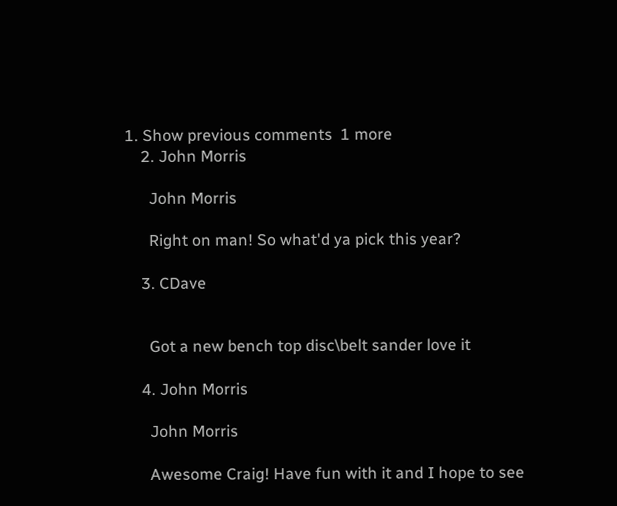1. Show previous comments  1 more
    2. John Morris

      John Morris

      Right on man! So what'd ya pick this year?

    3. CDave


      Got a new bench top disc\belt sander love it

    4. John Morris

      John Morris

      Awesome Craig! Have fun with it and I hope to see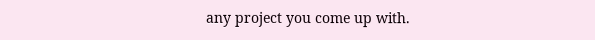any project you come up with.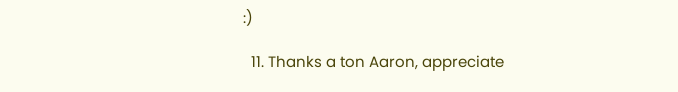:)

  11. Thanks a ton Aaron, appreciate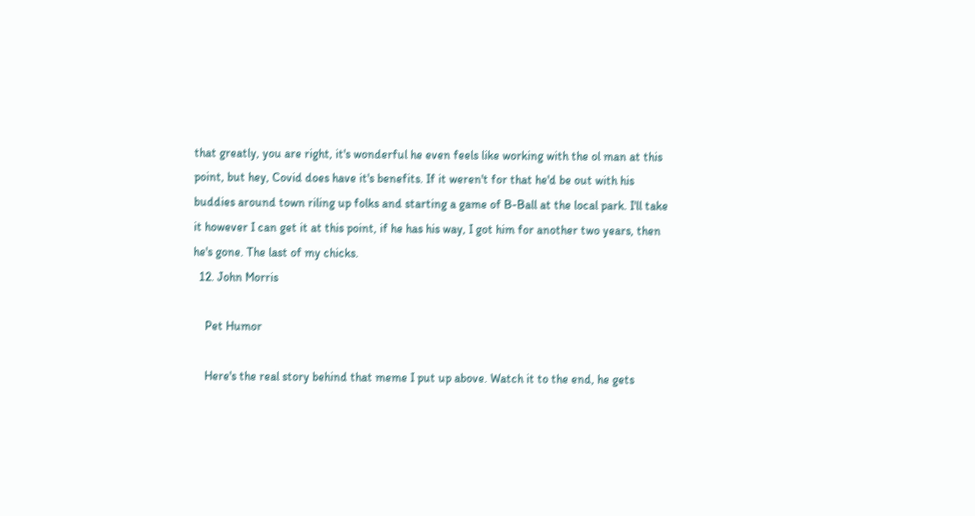that greatly, you are right, it's wonderful he even feels like working with the ol man at this point, but hey, Covid does have it's benefits. If it weren't for that he'd be out with his buddies around town riling up folks and starting a game of B-Ball at the local park. I'll take it however I can get it at this point, if he has his way, I got him for another two years, then he's gone. The last of my chicks.
  12. John Morris

    Pet Humor

    Here's the real story behind that meme I put up above. Watch it to the end, he gets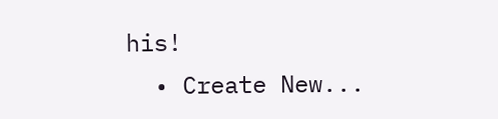his!
  • Create New...